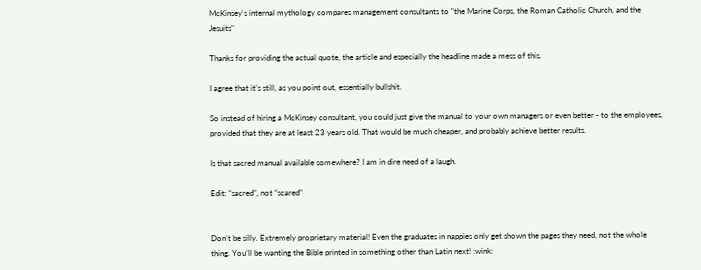McKinsey's internal mythology compares management consultants to "the Marine Corps, the Roman Catholic Church, and the Jesuits"

Thanks for providing the actual quote, the article and especially the headline made a mess of this.

I agree that it’s still, as you point out, essentially bullshit.

So instead of hiring a McKinsey consultant, you could just give the manual to your own managers or even better - to the employees, provided that they are at least 23 years old. That would be much cheaper, and probably achieve better results.

Is that sacred manual available somewhere? I am in dire need of a laugh.

Edit: “sacred”, not “scared”


Don’t be silly. Extremely proprietary material! Even the graduates in nappies only get shown the pages they need, not the whole thing. You’ll be wanting the Bible printed in something other than Latin next! :wink: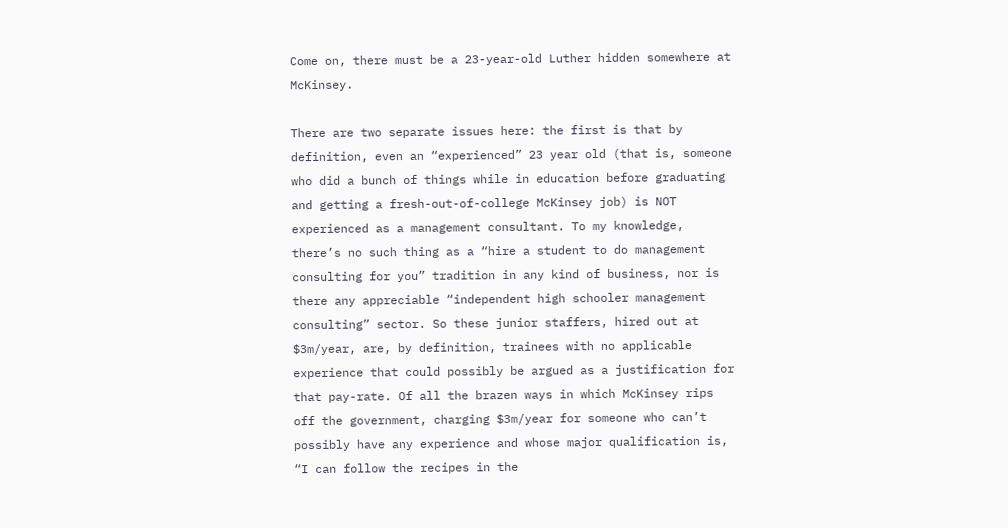Come on, there must be a 23-year-old Luther hidden somewhere at McKinsey.

There are two separate issues here: the first is that by definition, even an “experienced” 23 year old (that is, someone who did a bunch of things while in education before graduating and getting a fresh-out-of-college McKinsey job) is NOT experienced as a management consultant. To my knowledge, there’s no such thing as a “hire a student to do management consulting for you” tradition in any kind of business, nor is there any appreciable “independent high schooler management consulting” sector. So these junior staffers, hired out at $3m/year, are, by definition, trainees with no applicable experience that could possibly be argued as a justification for that pay-rate. Of all the brazen ways in which McKinsey rips off the government, charging $3m/year for someone who can’t possibly have any experience and whose major qualification is, “I can follow the recipes in the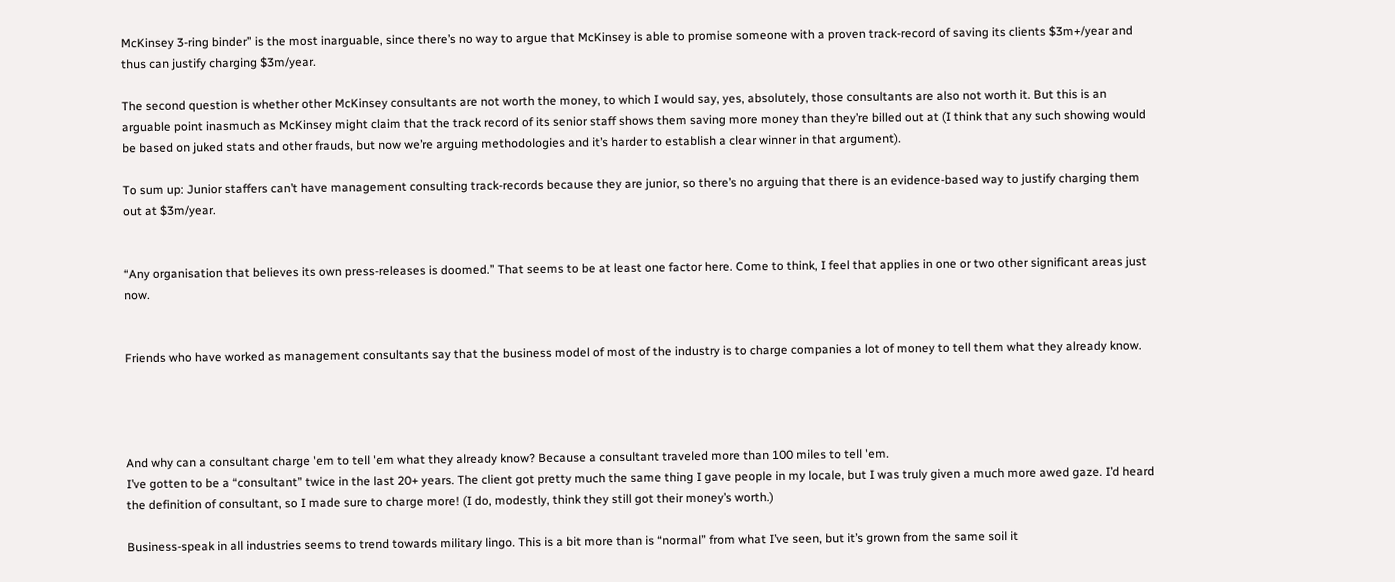McKinsey 3-ring binder” is the most inarguable, since there’s no way to argue that McKinsey is able to promise someone with a proven track-record of saving its clients $3m+/year and thus can justify charging $3m/year.

The second question is whether other McKinsey consultants are not worth the money, to which I would say, yes, absolutely, those consultants are also not worth it. But this is an arguable point inasmuch as McKinsey might claim that the track record of its senior staff shows them saving more money than they’re billed out at (I think that any such showing would be based on juked stats and other frauds, but now we’re arguing methodologies and it’s harder to establish a clear winner in that argument).

To sum up: Junior staffers can’t have management consulting track-records because they are junior, so there’s no arguing that there is an evidence-based way to justify charging them out at $3m/year.


“Any organisation that believes its own press-releases is doomed.” That seems to be at least one factor here. Come to think, I feel that applies in one or two other significant areas just now.


Friends who have worked as management consultants say that the business model of most of the industry is to charge companies a lot of money to tell them what they already know.




And why can a consultant charge 'em to tell 'em what they already know? Because a consultant traveled more than 100 miles to tell 'em.
I’ve gotten to be a “consultant” twice in the last 20+ years. The client got pretty much the same thing I gave people in my locale, but I was truly given a much more awed gaze. I’d heard the definition of consultant, so I made sure to charge more! (I do, modestly, think they still got their money’s worth.)

Business-speak in all industries seems to trend towards military lingo. This is a bit more than is “normal” from what I’ve seen, but it’s grown from the same soil it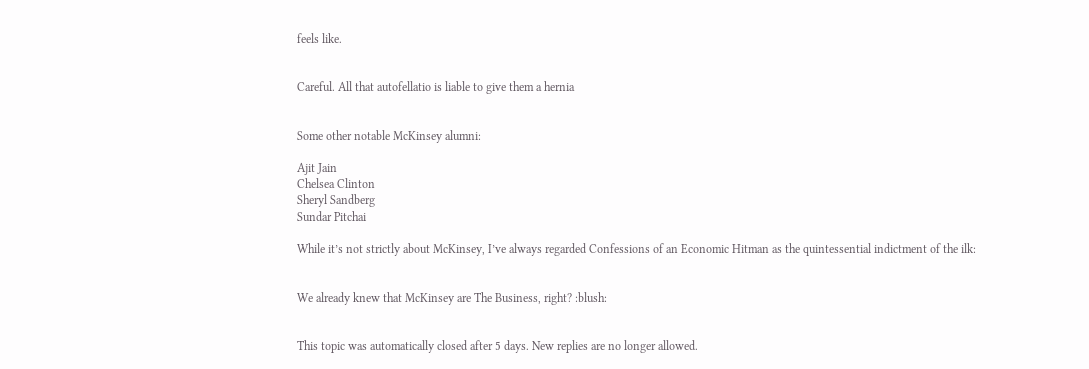feels like.


Careful. All that autofellatio is liable to give them a hernia


Some other notable McKinsey alumni:

Ajit Jain
Chelsea Clinton
Sheryl Sandberg
Sundar Pitchai

While it’s not strictly about McKinsey, I’ve always regarded Confessions of an Economic Hitman as the quintessential indictment of the ilk:


We already knew that McKinsey are The Business, right? :blush:


This topic was automatically closed after 5 days. New replies are no longer allowed.